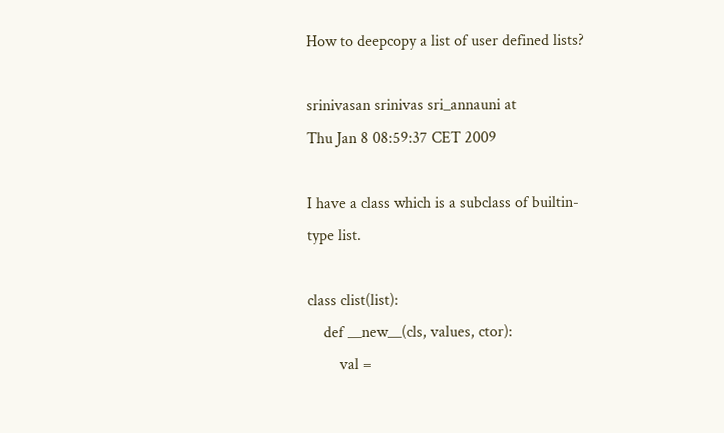How to deepcopy a list of user defined lists?

srinivasan srinivas sri_annauni at
Thu Jan 8 08:59:37 CET 2009

I have a class which is a subclass of builtin-type list.

class clist(list):
    def __new__(cls, values, ctor):
        val =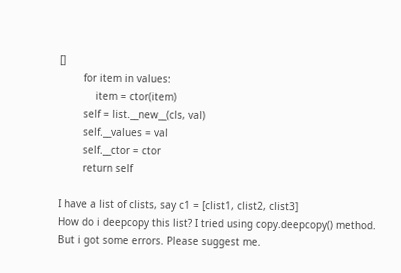[]
        for item in values:
            item = ctor(item)
        self = list.__new__(cls, val)
        self.__values = val
        self.__ctor = ctor
        return self

I have a list of clists, say c1 = [clist1, clist2, clist3]
How do i deepcopy this list? I tried using copy.deepcopy() method. But i got some errors. Please suggest me.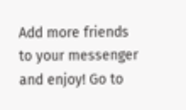Add more friends to your messenger and enjoy! Go to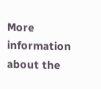More information about the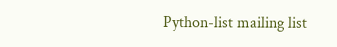Python-list mailing list